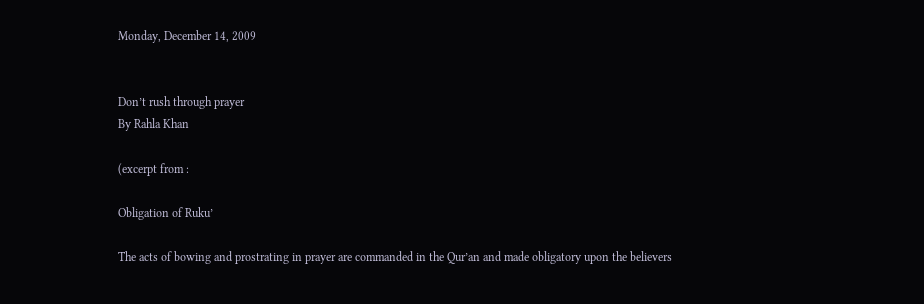Monday, December 14, 2009


Don’t rush through prayer
By Rahla Khan

(excerpt from :

Obligation of Ruku’

The acts of bowing and prostrating in prayer are commanded in the Qur’an and made obligatory upon the believers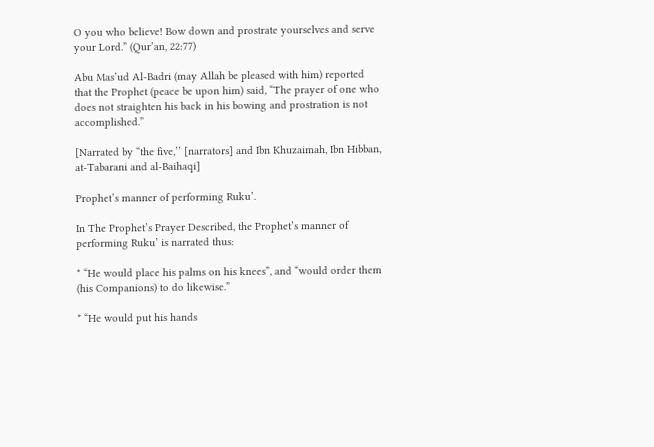O you who believe! Bow down and prostrate yourselves and serve your Lord.” (Qur’an, 22:77)

Abu Mas’ud Al-Badri (may Allah be pleased with him) reported that the Prophet (peace be upon him) said, “The prayer of one who does not straighten his back in his bowing and prostration is not accomplished.”

[Narrated by “the five,’’ [narrators] and Ibn Khuzaimah, Ibn Hibban, at-Tabarani and al-Baihaqi]

Prophet’s manner of performing Ruku’.

In The Prophet’s Prayer Described, the Prophet’s manner of performing Ruku’ is narrated thus:

* “He would place his palms on his knees”, and “would order them (his Companions) to do likewise.”

* “He would put his hands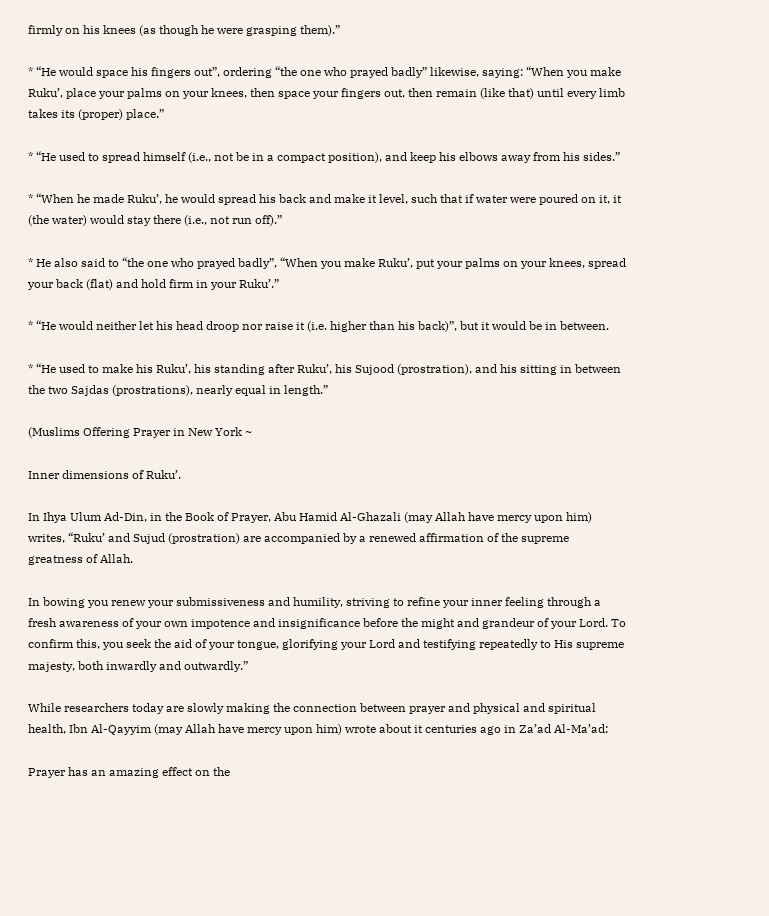firmly on his knees (as though he were grasping them).”

* “He would space his fingers out”, ordering “the one who prayed badly” likewise, saying: “When you make Ruku’, place your palms on your knees, then space your fingers out, then remain (like that) until every limb takes its (proper) place.”

* “He used to spread himself (i.e., not be in a compact position), and keep his elbows away from his sides.”

* “When he made Ruku’, he would spread his back and make it level, such that if water were poured on it, it (the water) would stay there (i.e., not run off).”

* He also said to “the one who prayed badly”, “When you make Ruku’, put your palms on your knees, spread your back (flat) and hold firm in your Ruku’.”

* “He would neither let his head droop nor raise it (i.e. higher than his back)”, but it would be in between.

* “He used to make his Ruku’, his standing after Ruku’, his Sujood (prostration), and his sitting in between the two Sajdas (prostrations), nearly equal in length.”

(Muslims Offering Prayer in New York ~

Inner dimensions of Ruku’.

In Ihya Ulum Ad-Din, in the Book of Prayer, Abu Hamid Al-Ghazali (may Allah have mercy upon him) writes, “Ruku’ and Sujud (prostration) are accompanied by a renewed affirmation of the supreme greatness of Allah.

In bowing you renew your submissiveness and humility, striving to refine your inner feeling through a fresh awareness of your own impotence and insignificance before the might and grandeur of your Lord. To confirm this, you seek the aid of your tongue, glorifying your Lord and testifying repeatedly to His supreme majesty, both inwardly and outwardly.”

While researchers today are slowly making the connection between prayer and physical and spiritual health, Ibn Al-Qayyim (may Allah have mercy upon him) wrote about it centuries ago in Za’ad Al-Ma’ad:

Prayer has an amazing effect on the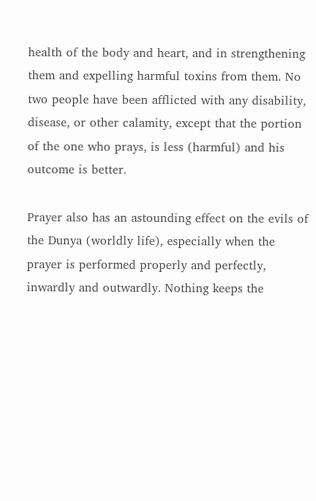health of the body and heart, and in strengthening them and expelling harmful toxins from them. No two people have been afflicted with any disability, disease, or other calamity, except that the portion of the one who prays, is less (harmful) and his outcome is better.

Prayer also has an astounding effect on the evils of the Dunya (worldly life), especially when the prayer is performed properly and perfectly, inwardly and outwardly. Nothing keeps the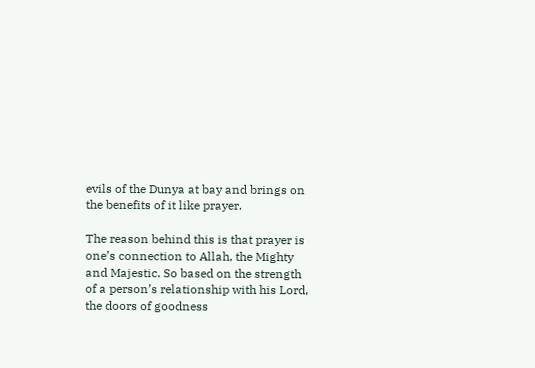evils of the Dunya at bay and brings on the benefits of it like prayer.

The reason behind this is that prayer is one’s connection to Allah, the Mighty and Majestic. So based on the strength of a person’s relationship with his Lord, the doors of goodness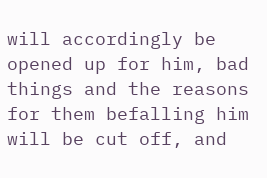will accordingly be opened up for him, bad things and the reasons for them befalling him will be cut off, and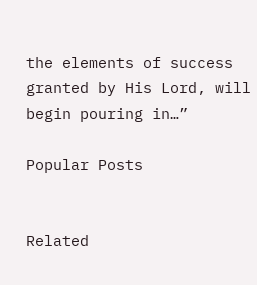the elements of success granted by His Lord, will begin pouring in…”

Popular Posts


Related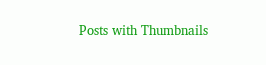Posts with Thumbnails